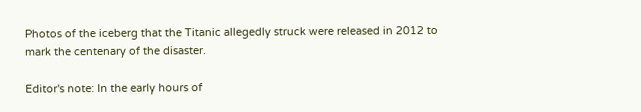Photos of the iceberg that the Titanic allegedly struck were released in 2012 to mark the centenary of the disaster.

Editor's note: In the early hours of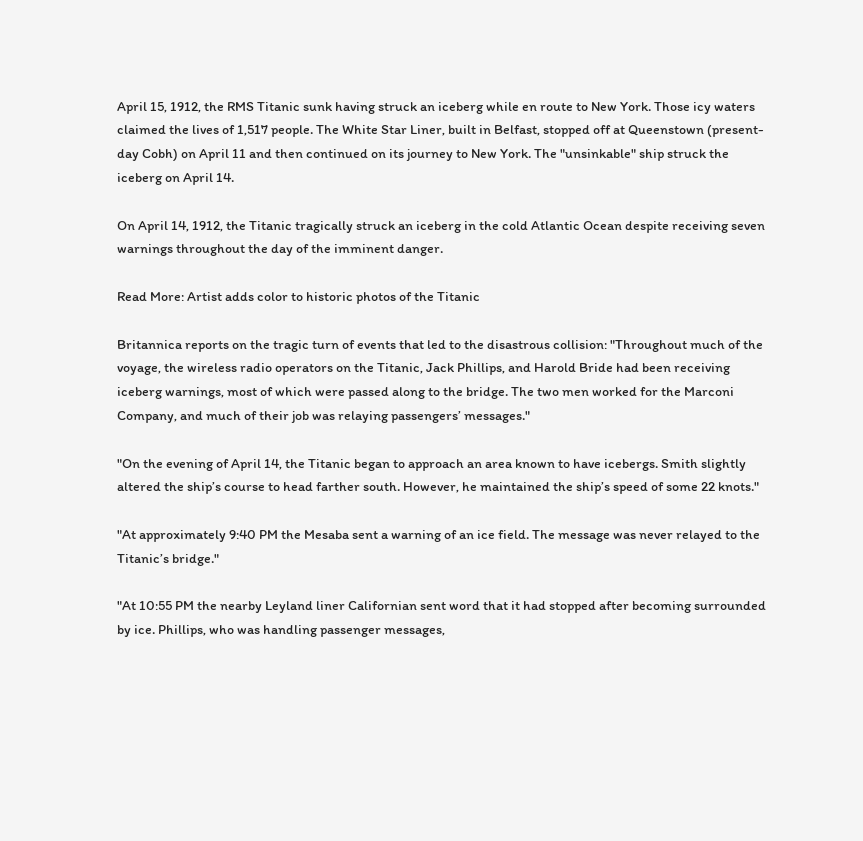April 15, 1912, the RMS Titanic sunk having struck an iceberg while en route to New York. Those icy waters claimed the lives of 1,517 people. The White Star Liner, built in Belfast, stopped off at Queenstown (present-day Cobh) on April 11 and then continued on its journey to New York. The "unsinkable" ship struck the iceberg on April 14.

On April 14, 1912, the Titanic tragically struck an iceberg in the cold Atlantic Ocean despite receiving seven warnings throughout the day of the imminent danger.

Read More: Artist adds color to historic photos of the Titanic

Britannica reports on the tragic turn of events that led to the disastrous collision: "Throughout much of the voyage, the wireless radio operators on the Titanic, Jack Phillips, and Harold Bride had been receiving iceberg warnings, most of which were passed along to the bridge. The two men worked for the Marconi Company, and much of their job was relaying passengers’ messages."

"On the evening of April 14, the Titanic began to approach an area known to have icebergs. Smith slightly altered the ship’s course to head farther south. However, he maintained the ship’s speed of some 22 knots."

"At approximately 9:40 PM the Mesaba sent a warning of an ice field. The message was never relayed to the Titanic’s bridge."

"At 10:55 PM the nearby Leyland liner Californian sent word that it had stopped after becoming surrounded by ice. Phillips, who was handling passenger messages,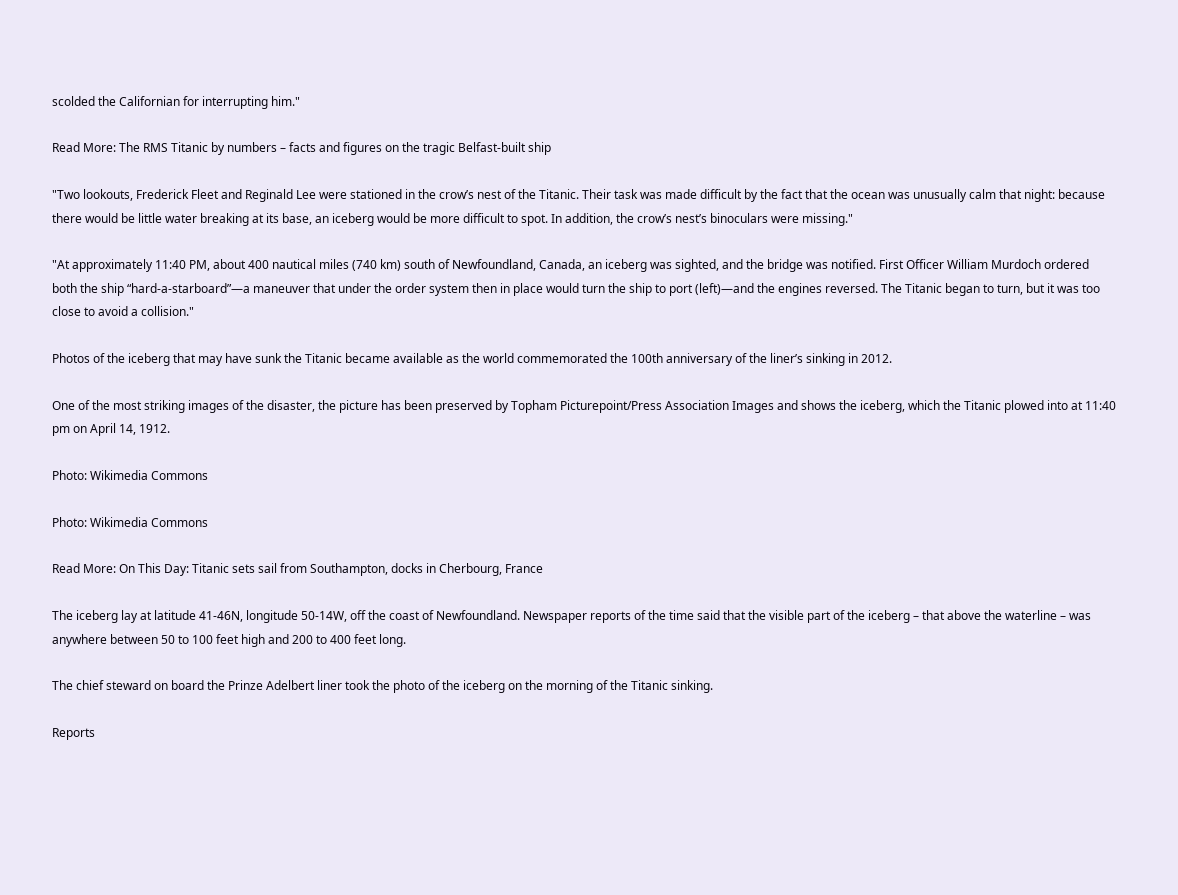scolded the Californian for interrupting him."

Read More: The RMS Titanic by numbers – facts and figures on the tragic Belfast-built ship

"Two lookouts, Frederick Fleet and Reginald Lee were stationed in the crow’s nest of the Titanic. Their task was made difficult by the fact that the ocean was unusually calm that night: because there would be little water breaking at its base, an iceberg would be more difficult to spot. In addition, the crow’s nest’s binoculars were missing."

"At approximately 11:40 PM, about 400 nautical miles (740 km) south of Newfoundland, Canada, an iceberg was sighted, and the bridge was notified. First Officer William Murdoch ordered both the ship “hard-a-starboard”—a maneuver that under the order system then in place would turn the ship to port (left)—and the engines reversed. The Titanic began to turn, but it was too close to avoid a collision."

Photos of the iceberg that may have sunk the Titanic became available as the world commemorated the 100th anniversary of the liner’s sinking in 2012.

One of the most striking images of the disaster, the picture has been preserved by Topham Picturepoint/Press Association Images and shows the iceberg, which the Titanic plowed into at 11:40 pm on April 14, 1912.

Photo: Wikimedia Commons

Photo: Wikimedia Commons

Read More: On This Day: Titanic sets sail from Southampton, docks in Cherbourg, France

The iceberg lay at latitude 41-46N, longitude 50-14W, off the coast of Newfoundland. Newspaper reports of the time said that the visible part of the iceberg – that above the waterline – was anywhere between 50 to 100 feet high and 200 to 400 feet long.

The chief steward on board the Prinze Adelbert liner took the photo of the iceberg on the morning of the Titanic sinking.

Reports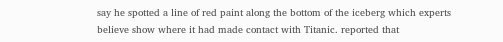say he spotted a line of red paint along the bottom of the iceberg which experts believe show where it had made contact with Titanic. reported that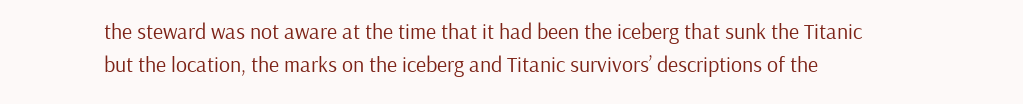the steward was not aware at the time that it had been the iceberg that sunk the Titanic but the location, the marks on the iceberg and Titanic survivors’ descriptions of the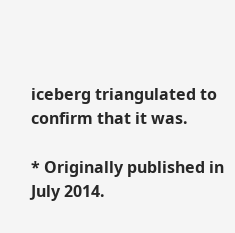iceberg triangulated to confirm that it was.

* Originally published in July 2014.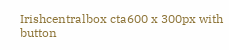Irishcentralbox cta600 x 300px with button